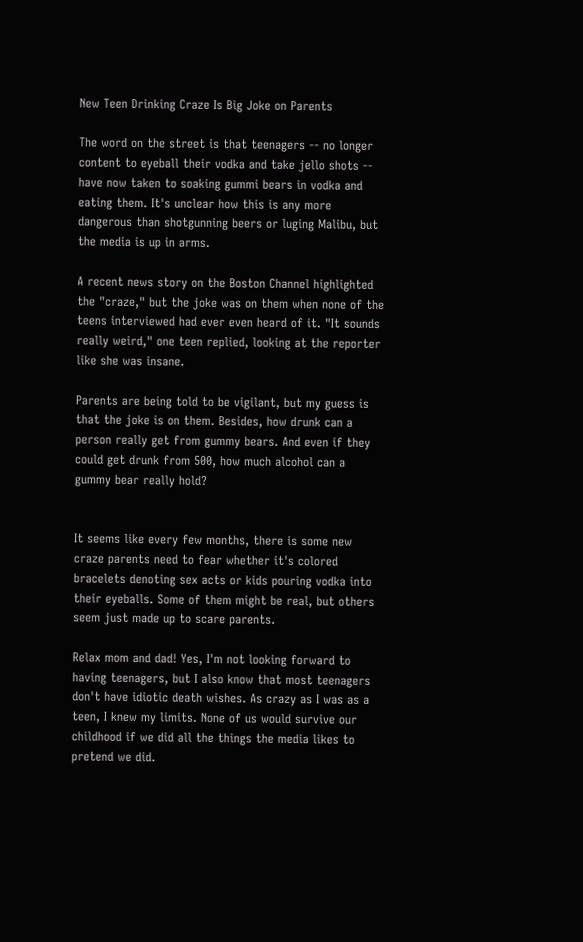New Teen Drinking Craze Is Big Joke on Parents

The word on the street is that teenagers -- no longer content to eyeball their vodka and take jello shots -- have now taken to soaking gummi bears in vodka and eating them. It's unclear how this is any more dangerous than shotgunning beers or luging Malibu, but the media is up in arms.

A recent news story on the Boston Channel highlighted the "craze," but the joke was on them when none of the teens interviewed had ever even heard of it. "It sounds really weird," one teen replied, looking at the reporter like she was insane.

Parents are being told to be vigilant, but my guess is that the joke is on them. Besides, how drunk can a person really get from gummy bears. And even if they could get drunk from 500, how much alcohol can a gummy bear really hold?


It seems like every few months, there is some new craze parents need to fear whether it's colored bracelets denoting sex acts or kids pouring vodka into their eyeballs. Some of them might be real, but others seem just made up to scare parents.

Relax mom and dad! Yes, I'm not looking forward to having teenagers, but I also know that most teenagers don't have idiotic death wishes. As crazy as I was as a teen, I knew my limits. None of us would survive our childhood if we did all the things the media likes to pretend we did.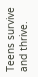Teens survive and thrive.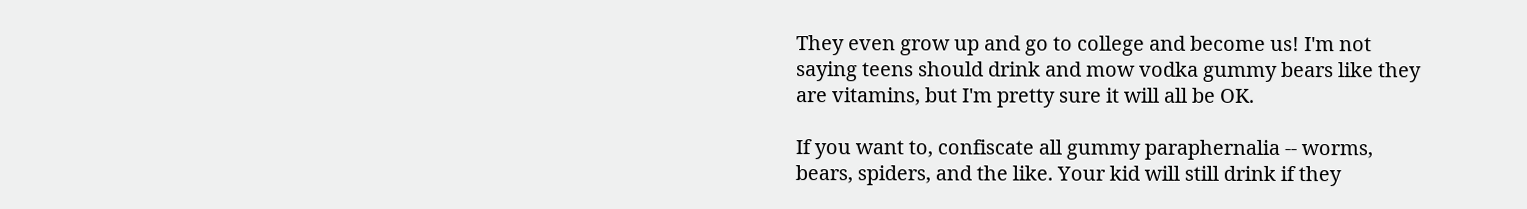They even grow up and go to college and become us! I'm not saying teens should drink and mow vodka gummy bears like they are vitamins, but I'm pretty sure it will all be OK.

If you want to, confiscate all gummy paraphernalia -- worms, bears, spiders, and the like. Your kid will still drink if they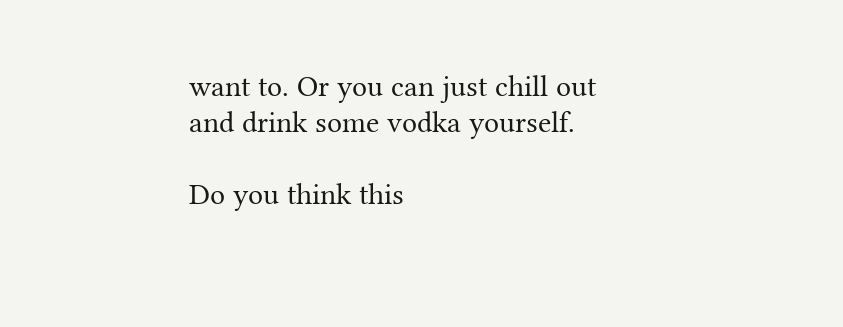want to. Or you can just chill out and drink some vodka yourself.

Do you think this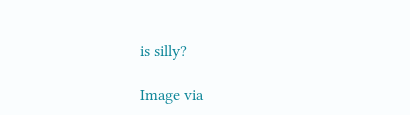is silly?

Image via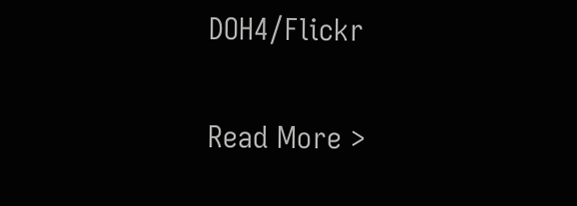DOH4/Flickr

Read More >